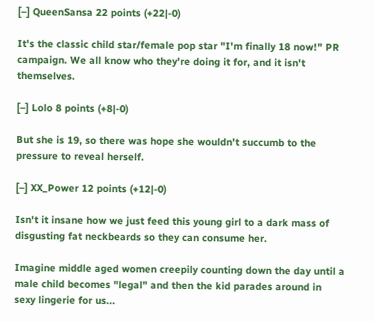[–] QueenSansa 22 points (+22|-0)

It's the classic child star/female pop star "I'm finally 18 now!" PR campaign. We all know who they're doing it for, and it isn't themselves.

[–] Lolo 8 points (+8|-0)

But she is 19, so there was hope she wouldn't succumb to the pressure to reveal herself.

[–] XX_Power 12 points (+12|-0)

Isn't it insane how we just feed this young girl to a dark mass of disgusting fat neckbeards so they can consume her.

Imagine middle aged women creepily counting down the day until a male child becomes "legal" and then the kid parades around in sexy lingerie for us...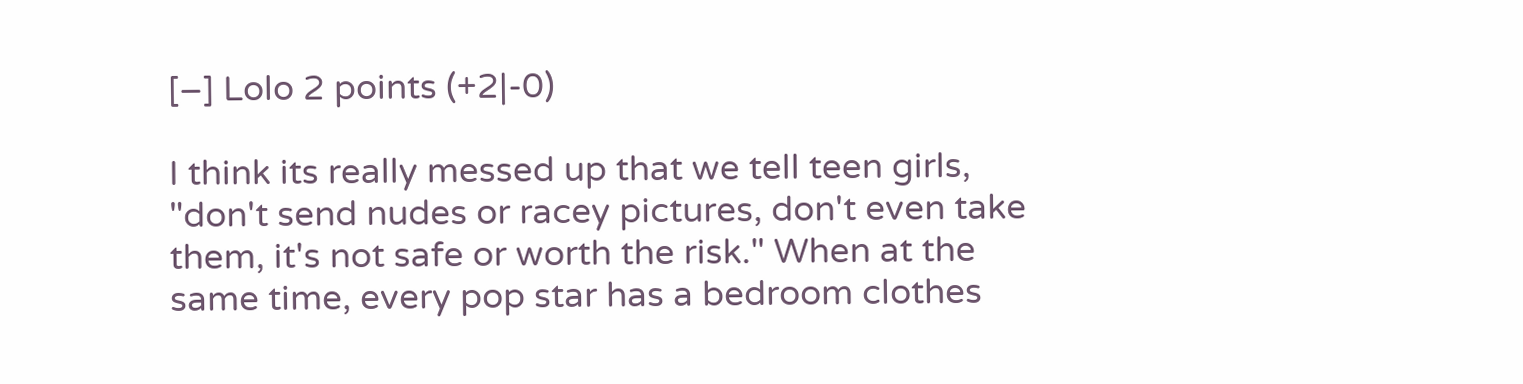[–] Lolo 2 points (+2|-0)

I think its really messed up that we tell teen girls, "don't send nudes or racey pictures, don't even take them, it's not safe or worth the risk." When at the same time, every pop star has a bedroom clothes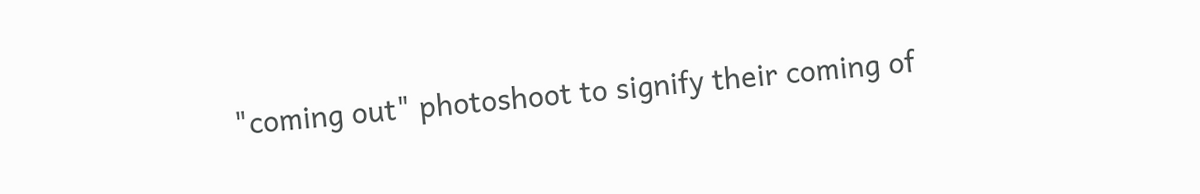"coming out" photoshoot to signify their coming of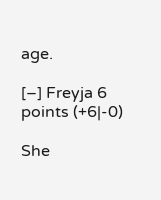age.

[–] Freyja 6 points (+6|-0)

She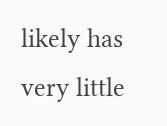likely has very little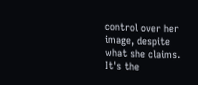control over her image, despite what she claims. It's the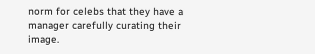norm for celebs that they have a manager carefully curating their image.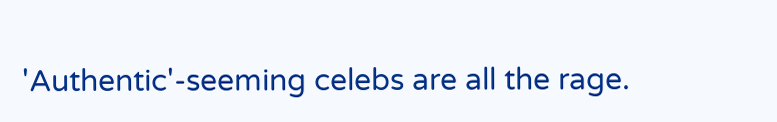'Authentic'-seeming celebs are all the rage.